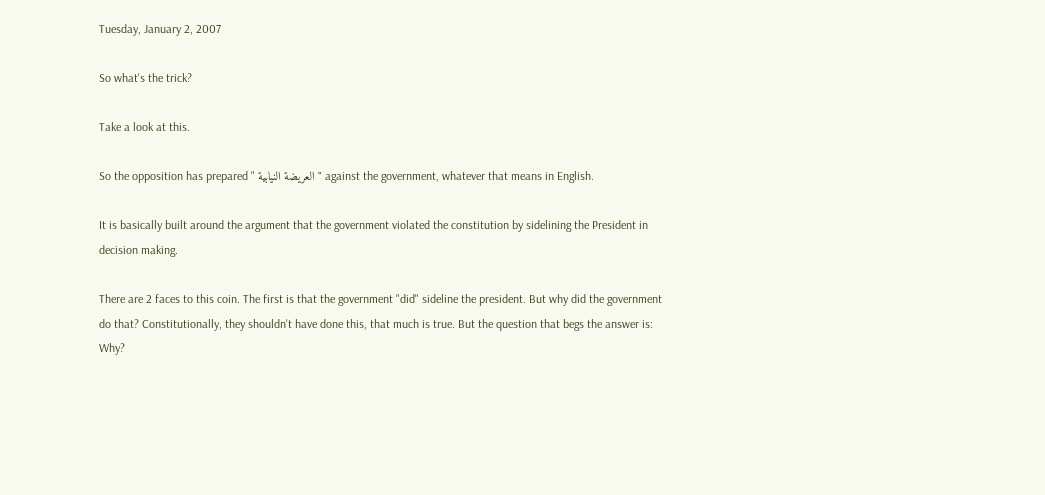Tuesday, January 2, 2007

So what's the trick?

Take a look at this.

So the opposition has prepared " العريضة النيابية " against the government, whatever that means in English.

It is basically built around the argument that the government violated the constitution by sidelining the President in decision making.

There are 2 faces to this coin. The first is that the government "did" sideline the president. But why did the government do that? Constitutionally, they shouldn't have done this, that much is true. But the question that begs the answer is: Why?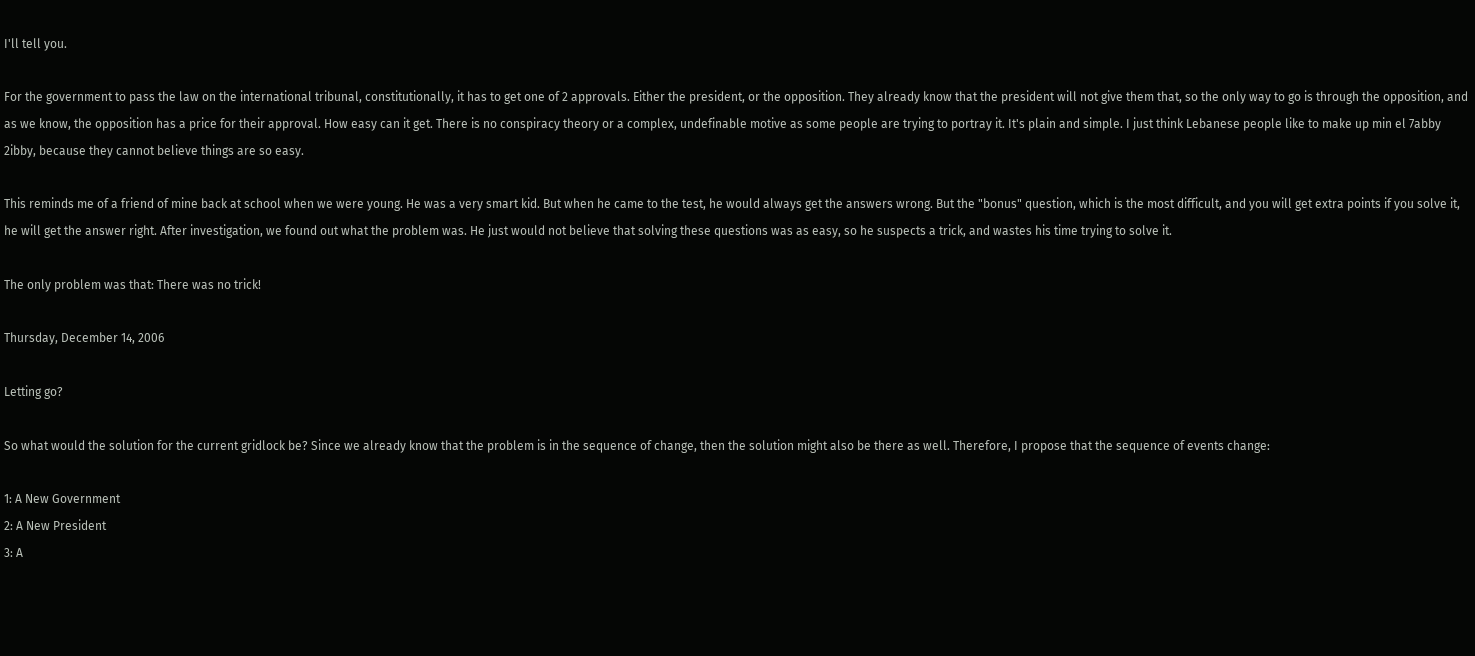I'll tell you.

For the government to pass the law on the international tribunal, constitutionally, it has to get one of 2 approvals. Either the president, or the opposition. They already know that the president will not give them that, so the only way to go is through the opposition, and as we know, the opposition has a price for their approval. How easy can it get. There is no conspiracy theory or a complex, undefinable motive as some people are trying to portray it. It's plain and simple. I just think Lebanese people like to make up min el 7abby 2ibby, because they cannot believe things are so easy.

This reminds me of a friend of mine back at school when we were young. He was a very smart kid. But when he came to the test, he would always get the answers wrong. But the "bonus" question, which is the most difficult, and you will get extra points if you solve it, he will get the answer right. After investigation, we found out what the problem was. He just would not believe that solving these questions was as easy, so he suspects a trick, and wastes his time trying to solve it.

The only problem was that: There was no trick!

Thursday, December 14, 2006

Letting go?

So what would the solution for the current gridlock be? Since we already know that the problem is in the sequence of change, then the solution might also be there as well. Therefore, I propose that the sequence of events change:

1: A New Government
2: A New President
3: A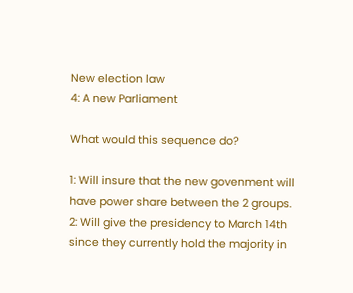New election law
4: A new Parliament

What would this sequence do?

1: Will insure that the new govenment will have power share between the 2 groups.
2: Will give the presidency to March 14th since they currently hold the majority in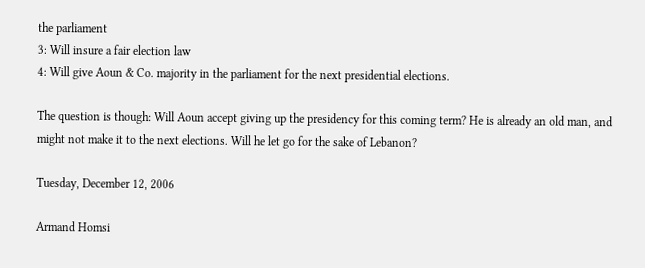the parliament
3: Will insure a fair election law
4: Will give Aoun & Co. majority in the parliament for the next presidential elections.

The question is though: Will Aoun accept giving up the presidency for this coming term? He is already an old man, and might not make it to the next elections. Will he let go for the sake of Lebanon?

Tuesday, December 12, 2006

Armand Homsi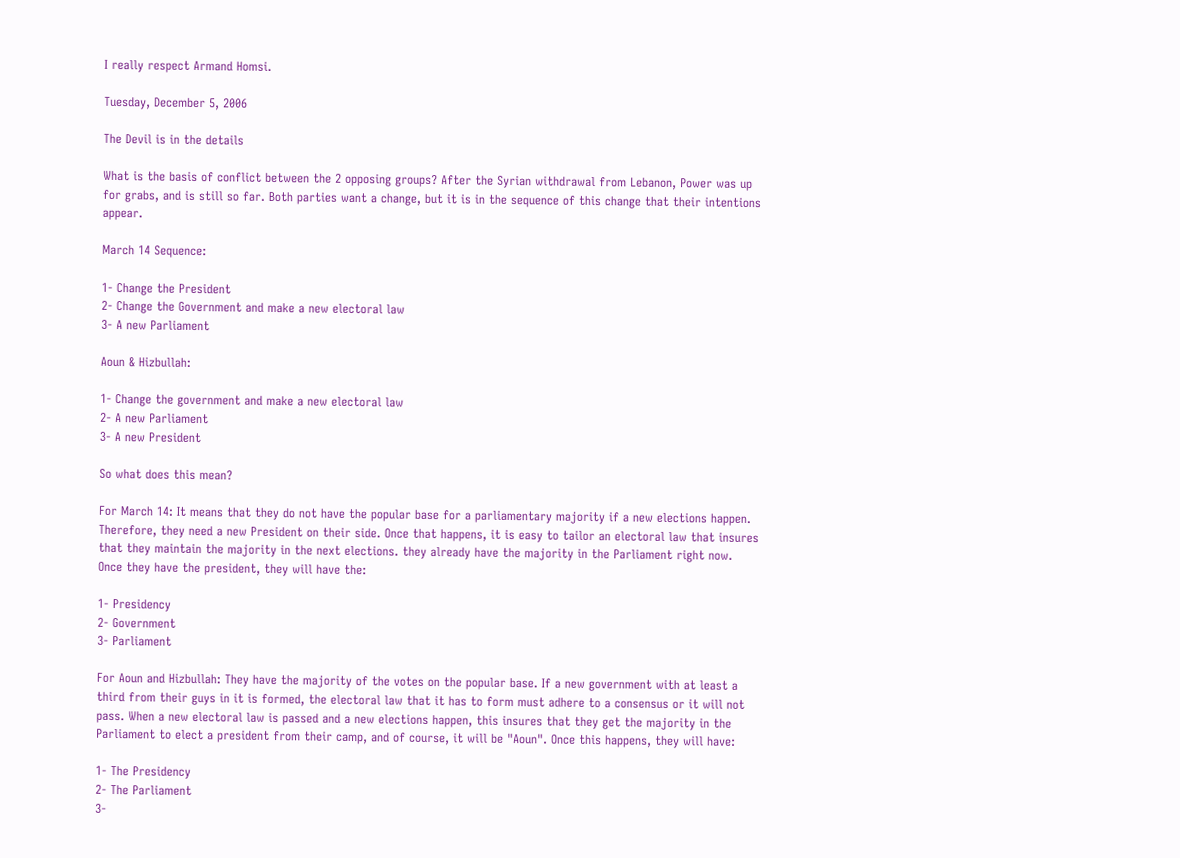I really respect Armand Homsi.

Tuesday, December 5, 2006

The Devil is in the details

What is the basis of conflict between the 2 opposing groups? After the Syrian withdrawal from Lebanon, Power was up for grabs, and is still so far. Both parties want a change, but it is in the sequence of this change that their intentions appear.

March 14 Sequence:

1- Change the President
2- Change the Government and make a new electoral law
3- A new Parliament

Aoun & Hizbullah:

1- Change the government and make a new electoral law
2- A new Parliament
3- A new President

So what does this mean?

For March 14: It means that they do not have the popular base for a parliamentary majority if a new elections happen. Therefore, they need a new President on their side. Once that happens, it is easy to tailor an electoral law that insures that they maintain the majority in the next elections. they already have the majority in the Parliament right now. Once they have the president, they will have the:

1- Presidency
2- Government
3- Parliament

For Aoun and Hizbullah: They have the majority of the votes on the popular base. If a new government with at least a third from their guys in it is formed, the electoral law that it has to form must adhere to a consensus or it will not pass. When a new electoral law is passed and a new elections happen, this insures that they get the majority in the Parliament to elect a president from their camp, and of course, it will be "Aoun". Once this happens, they will have:

1- The Presidency
2- The Parliament
3-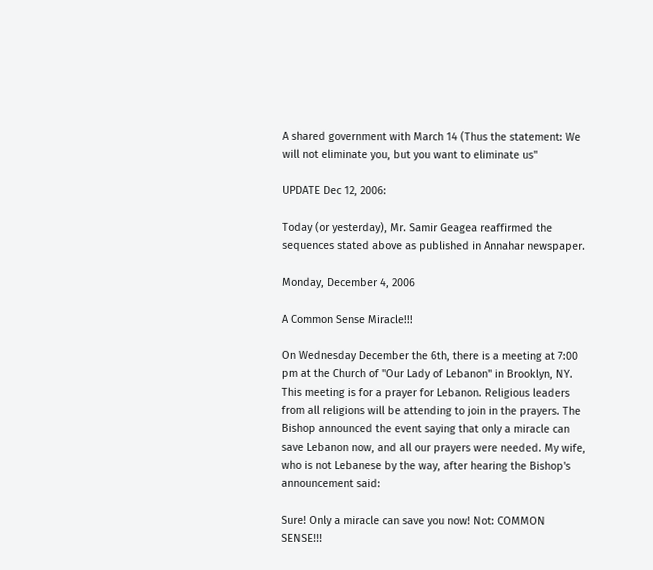A shared government with March 14 (Thus the statement: We will not eliminate you, but you want to eliminate us"

UPDATE Dec 12, 2006:

Today (or yesterday), Mr. Samir Geagea reaffirmed the sequences stated above as published in Annahar newspaper.

Monday, December 4, 2006

A Common Sense Miracle!!!

On Wednesday December the 6th, there is a meeting at 7:00 pm at the Church of "Our Lady of Lebanon" in Brooklyn, NY. This meeting is for a prayer for Lebanon. Religious leaders from all religions will be attending to join in the prayers. The Bishop announced the event saying that only a miracle can save Lebanon now, and all our prayers were needed. My wife, who is not Lebanese by the way, after hearing the Bishop's announcement said:

Sure! Only a miracle can save you now! Not: COMMON SENSE!!!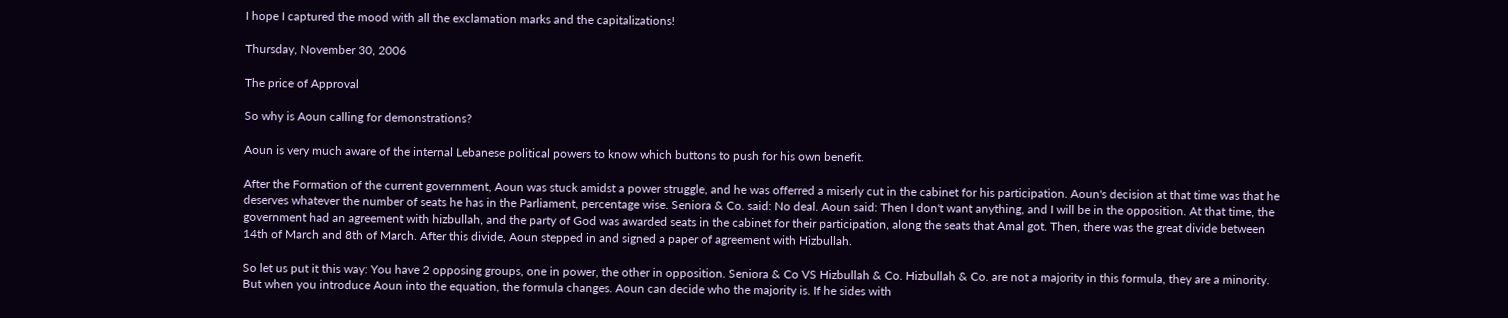I hope I captured the mood with all the exclamation marks and the capitalizations!

Thursday, November 30, 2006

The price of Approval

So why is Aoun calling for demonstrations?

Aoun is very much aware of the internal Lebanese political powers to know which buttons to push for his own benefit.

After the Formation of the current government, Aoun was stuck amidst a power struggle, and he was offerred a miserly cut in the cabinet for his participation. Aoun's decision at that time was that he deserves whatever the number of seats he has in the Parliament, percentage wise. Seniora & Co. said: No deal. Aoun said: Then I don't want anything, and I will be in the opposition. At that time, the government had an agreement with hizbullah, and the party of God was awarded seats in the cabinet for their participation, along the seats that Amal got. Then, there was the great divide between 14th of March and 8th of March. After this divide, Aoun stepped in and signed a paper of agreement with Hizbullah.

So let us put it this way: You have 2 opposing groups, one in power, the other in opposition. Seniora & Co VS Hizbullah & Co. Hizbullah & Co. are not a majority in this formula, they are a minority. But when you introduce Aoun into the equation, the formula changes. Aoun can decide who the majority is. If he sides with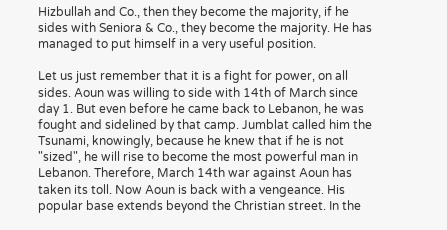Hizbullah and Co., then they become the majority, if he sides with Seniora & Co., they become the majority. He has managed to put himself in a very useful position.

Let us just remember that it is a fight for power, on all sides. Aoun was willing to side with 14th of March since day 1. But even before he came back to Lebanon, he was fought and sidelined by that camp. Jumblat called him the Tsunami, knowingly, because he knew that if he is not "sized", he will rise to become the most powerful man in Lebanon. Therefore, March 14th war against Aoun has taken its toll. Now Aoun is back with a vengeance. His popular base extends beyond the Christian street. In the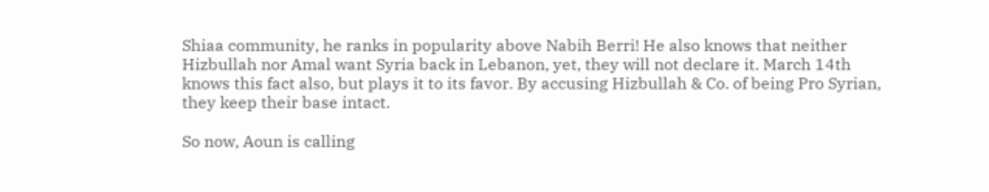Shiaa community, he ranks in popularity above Nabih Berri! He also knows that neither Hizbullah nor Amal want Syria back in Lebanon, yet, they will not declare it. March 14th knows this fact also, but plays it to its favor. By accusing Hizbullah & Co. of being Pro Syrian, they keep their base intact.

So now, Aoun is calling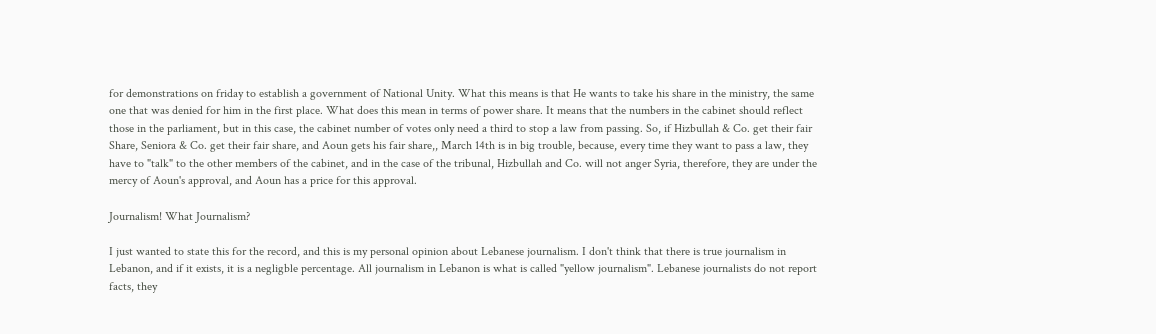for demonstrations on friday to establish a government of National Unity. What this means is that He wants to take his share in the ministry, the same one that was denied for him in the first place. What does this mean in terms of power share. It means that the numbers in the cabinet should reflect those in the parliament, but in this case, the cabinet number of votes only need a third to stop a law from passing. So, if Hizbullah & Co. get their fair Share, Seniora & Co. get their fair share, and Aoun gets his fair share,, March 14th is in big trouble, because, every time they want to pass a law, they have to "talk" to the other members of the cabinet, and in the case of the tribunal, Hizbullah and Co. will not anger Syria, therefore, they are under the mercy of Aoun's approval, and Aoun has a price for this approval.

Journalism! What Journalism?

I just wanted to state this for the record, and this is my personal opinion about Lebanese journalism. I don't think that there is true journalism in Lebanon, and if it exists, it is a negligble percentage. All journalism in Lebanon is what is called "yellow journalism". Lebanese journalists do not report facts, they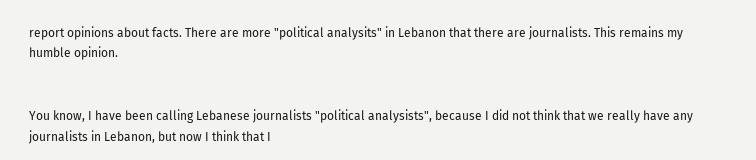report opinions about facts. There are more "political analysits" in Lebanon that there are journalists. This remains my humble opinion.


You know, I have been calling Lebanese journalists "political analysists", because I did not think that we really have any journalists in Lebanon, but now I think that I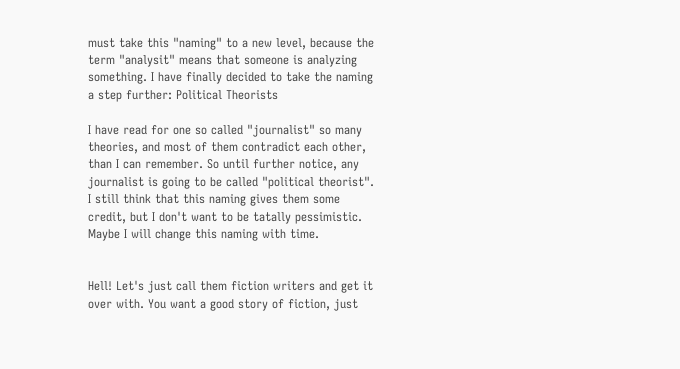must take this "naming" to a new level, because the term "analysit" means that someone is analyzing something. I have finally decided to take the naming a step further: Political Theorists

I have read for one so called "journalist" so many theories, and most of them contradict each other, than I can remember. So until further notice, any journalist is going to be called "political theorist". I still think that this naming gives them some credit, but I don't want to be tatally pessimistic. Maybe I will change this naming with time.


Hell! Let's just call them fiction writers and get it over with. You want a good story of fiction, just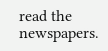read the newspapers.